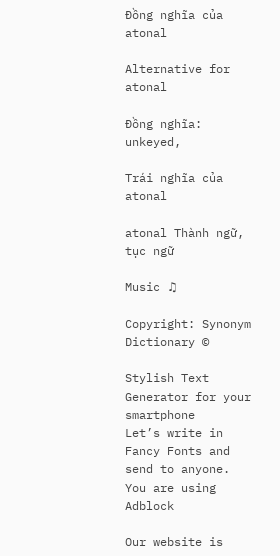Đồng nghĩa của atonal

Alternative for atonal

Đồng nghĩa: unkeyed,

Trái nghĩa của atonal

atonal Thành ngữ, tục ngữ

Music ♫

Copyright: Synonym Dictionary ©

Stylish Text Generator for your smartphone
Let’s write in Fancy Fonts and send to anyone.
You are using Adblock

Our website is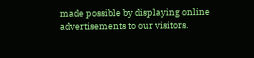made possible by displaying online advertisements to our visitors.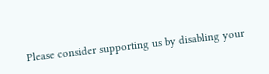Please consider supporting us by disabling your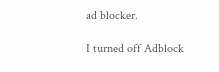ad blocker.

I turned off Adblock